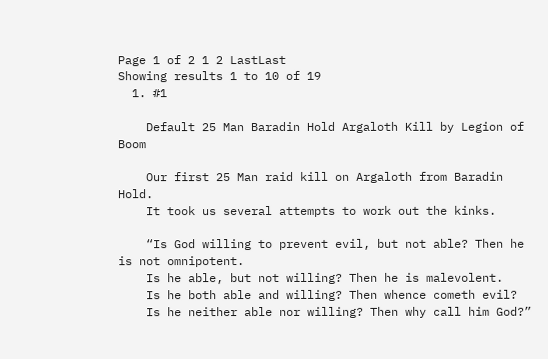Page 1 of 2 1 2 LastLast
Showing results 1 to 10 of 19
  1. #1

    Default 25 Man Baradin Hold Argaloth Kill by Legion of Boom

    Our first 25 Man raid kill on Argaloth from Baradin Hold.
    It took us several attempts to work out the kinks.

    “Is God willing to prevent evil, but not able? Then he is not omnipotent.
    Is he able, but not willing? Then he is malevolent.
    Is he both able and willing? Then whence cometh evil?
    Is he neither able nor willing? Then why call him God?”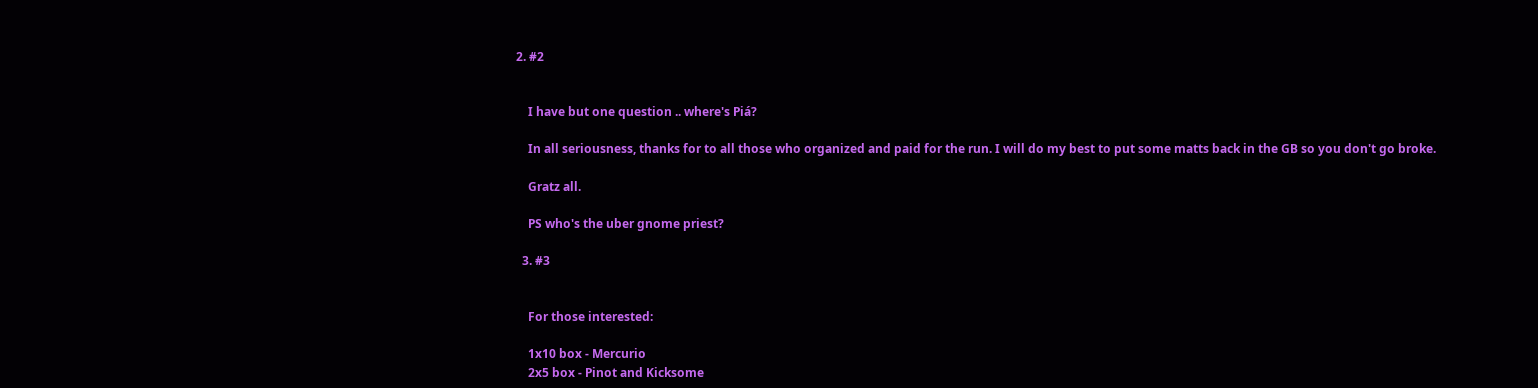2. #2


    I have but one question .. where's Piá?

    In all seriousness, thanks for to all those who organized and paid for the run. I will do my best to put some matts back in the GB so you don't go broke.

    Gratz all.

    PS who's the uber gnome priest?

  3. #3


    For those interested:

    1x10 box - Mercurio
    2x5 box - Pinot and Kicksome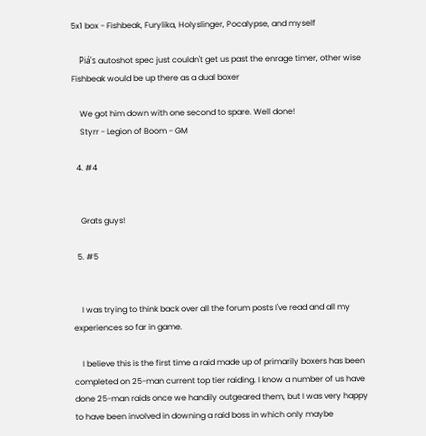5x1 box - Fishbeak, Furylika, Holyslinger, Pocalypse, and myself

    Piá's autoshot spec just couldn't get us past the enrage timer, other wise Fishbeak would be up there as a dual boxer

    We got him down with one second to spare. Well done!
    Styrr - Legion of Boom - GM

  4. #4


    Grats guys!

  5. #5


    I was trying to think back over all the forum posts I've read and all my experiences so far in game.

    I believe this is the first time a raid made up of primarily boxers has been completed on 25-man current top tier raiding. I know a number of us have done 25-man raids once we handily outgeared them, but I was very happy to have been involved in downing a raid boss in which only maybe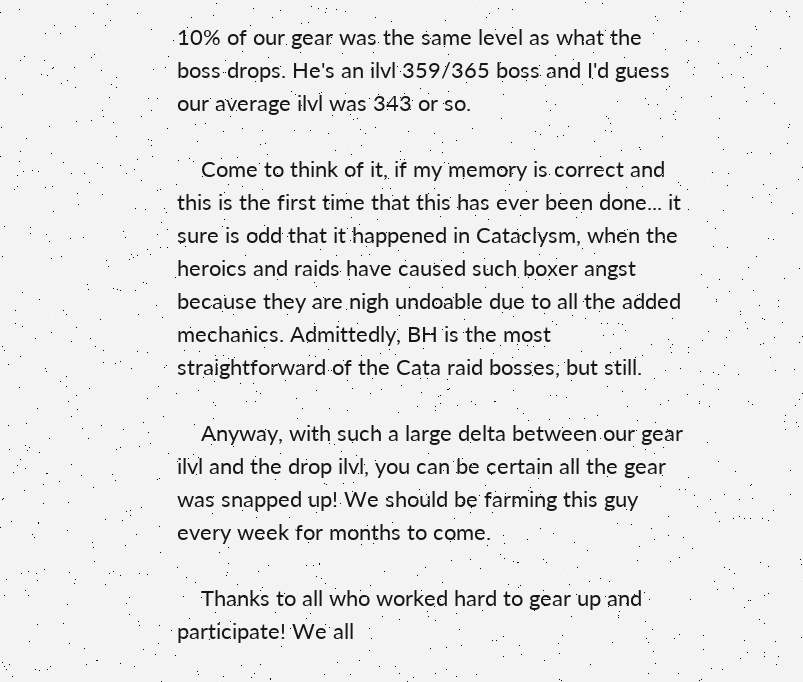10% of our gear was the same level as what the boss drops. He's an ilvl 359/365 boss and I'd guess our average ilvl was 343 or so.

    Come to think of it, if my memory is correct and this is the first time that this has ever been done... it sure is odd that it happened in Cataclysm, when the heroics and raids have caused such boxer angst because they are nigh undoable due to all the added mechanics. Admittedly, BH is the most straightforward of the Cata raid bosses, but still.

    Anyway, with such a large delta between our gear ilvl and the drop ilvl, you can be certain all the gear was snapped up! We should be farming this guy every week for months to come.

    Thanks to all who worked hard to gear up and participate! We all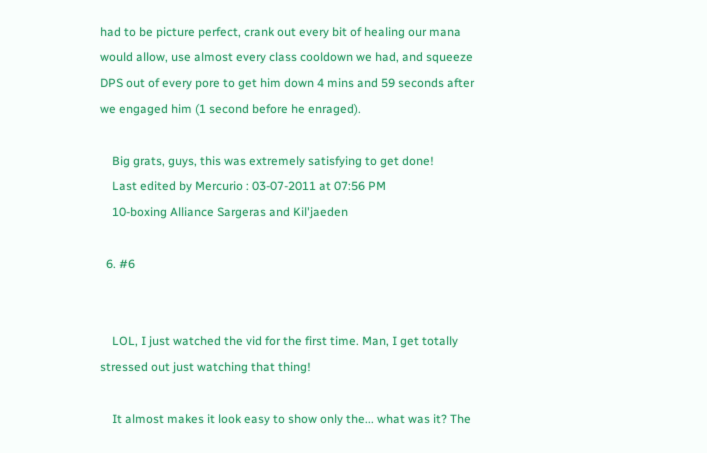had to be picture perfect, crank out every bit of healing our mana would allow, use almost every class cooldown we had, and squeeze DPS out of every pore to get him down 4 mins and 59 seconds after we engaged him (1 second before he enraged).

    Big grats, guys, this was extremely satisfying to get done!
    Last edited by Mercurio : 03-07-2011 at 07:56 PM
    10-boxing Alliance Sargeras and Kil'jaeden

  6. #6


    LOL, I just watched the vid for the first time. Man, I get totally stressed out just watching that thing!

    It almost makes it look easy to show only the... what was it? The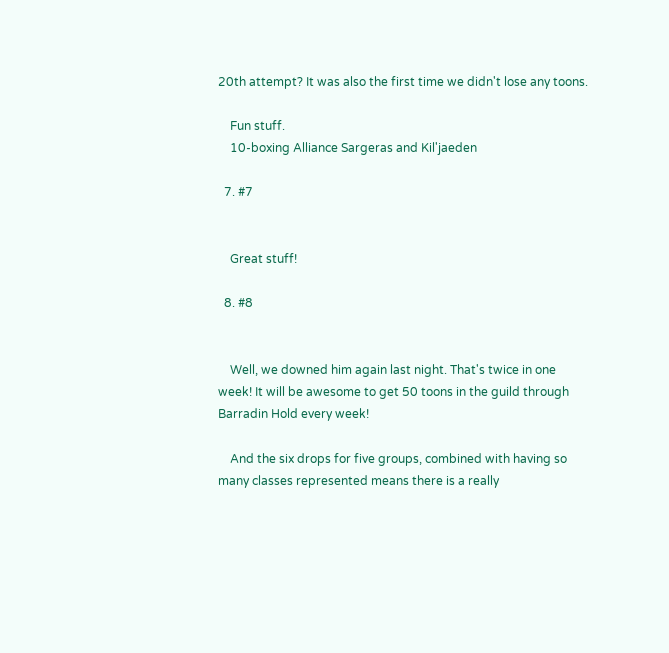20th attempt? It was also the first time we didn't lose any toons.

    Fun stuff.
    10-boxing Alliance Sargeras and Kil'jaeden

  7. #7


    Great stuff!

  8. #8


    Well, we downed him again last night. That's twice in one week! It will be awesome to get 50 toons in the guild through Barradin Hold every week!

    And the six drops for five groups, combined with having so many classes represented means there is a really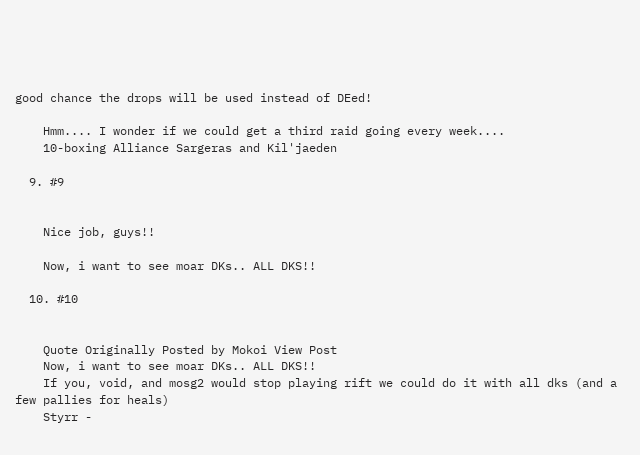good chance the drops will be used instead of DEed!

    Hmm.... I wonder if we could get a third raid going every week....
    10-boxing Alliance Sargeras and Kil'jaeden

  9. #9


    Nice job, guys!!

    Now, i want to see moar DKs.. ALL DKS!!

  10. #10


    Quote Originally Posted by Mokoi View Post
    Now, i want to see moar DKs.. ALL DKS!!
    If you, void, and mosg2 would stop playing rift we could do it with all dks (and a few pallies for heals)
    Styrr -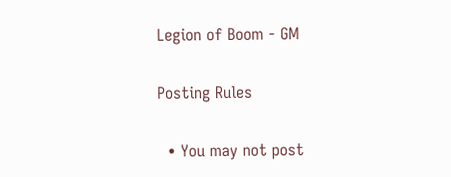Legion of Boom - GM

Posting Rules

  • You may not post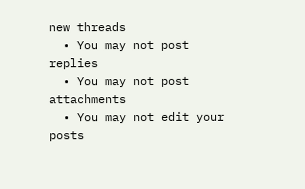new threads
  • You may not post replies
  • You may not post attachments
  • You may not edit your posts